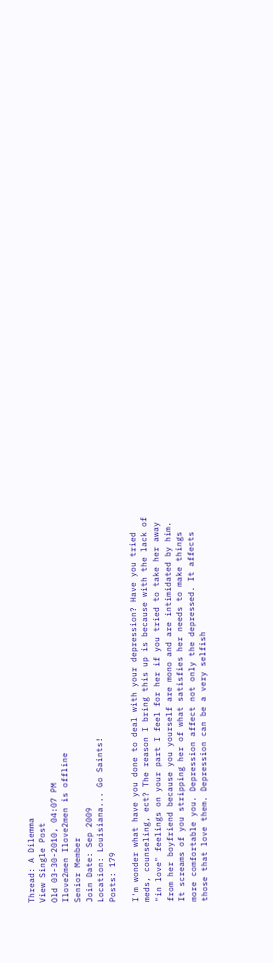Thread: A Dilemma
View Single Post
Old 03-30-2010, 04:07 PM
Ilove2men Ilove2men is offline
Senior Member
Join Date: Sep 2009
Location: Louisiana... Go Saints!
Posts: 179

I'm wonder what have you done to deal with your depression? Have you tried meds, counseling, ect? The reason I bring this up is because with the lack of "in love" feelings on your part I feel for her if you tried to take her away from her boyfriend because you yourself are mono and are intimidated by him. It screams of you stripping her of what satisfies her needs to make things more comfortable you. Depression affect not only the depressed. It affects those that love them. Depression can be a very selfish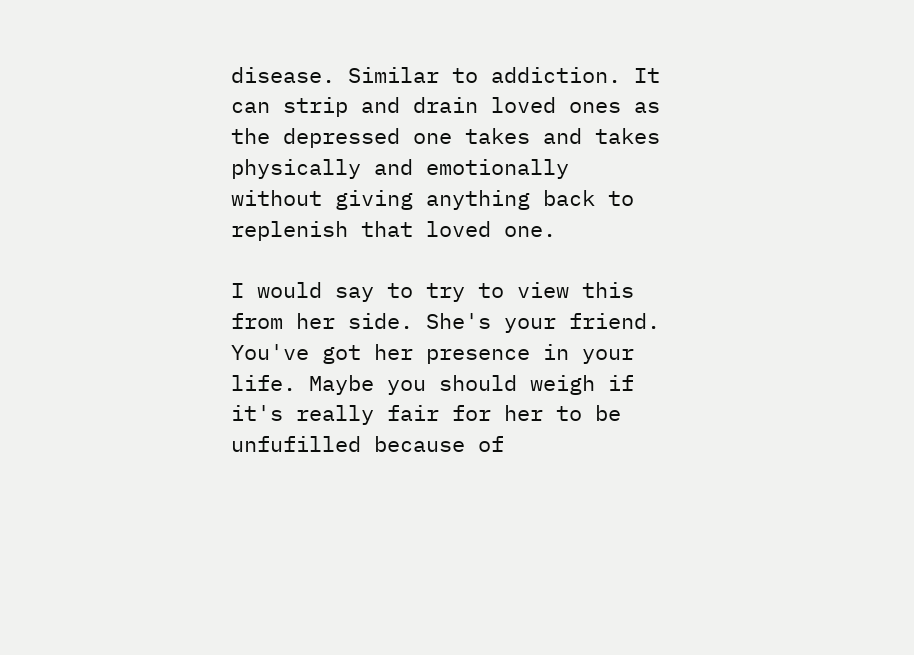disease. Similar to addiction. It can strip and drain loved ones as the depressed one takes and takes physically and emotionally without giving anything back to replenish that loved one.

I would say to try to view this from her side. She's your friend. You've got her presence in your life. Maybe you should weigh if it's really fair for her to be unfufilled because of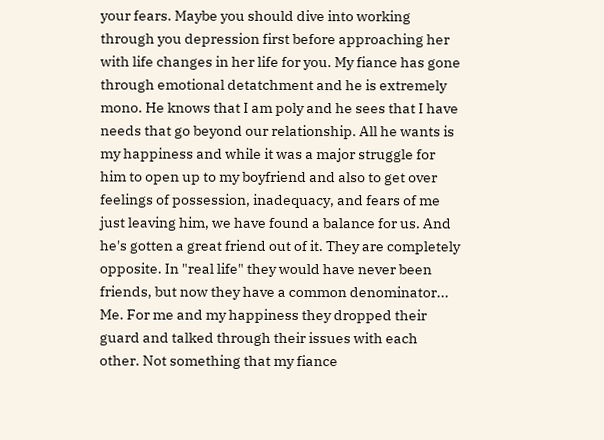your fears. Maybe you should dive into working through you depression first before approaching her with life changes in her life for you. My fiance has gone through emotional detatchment and he is extremely mono. He knows that I am poly and he sees that I have needs that go beyond our relationship. All he wants is my happiness and while it was a major struggle for him to open up to my boyfriend and also to get over feelings of possession, inadequacy, and fears of me just leaving him, we have found a balance for us. And he's gotten a great friend out of it. They are completely opposite. In "real life" they would have never been friends, but now they have a common denominator... Me. For me and my happiness they dropped their guard and talked through their issues with each other. Not something that my fiance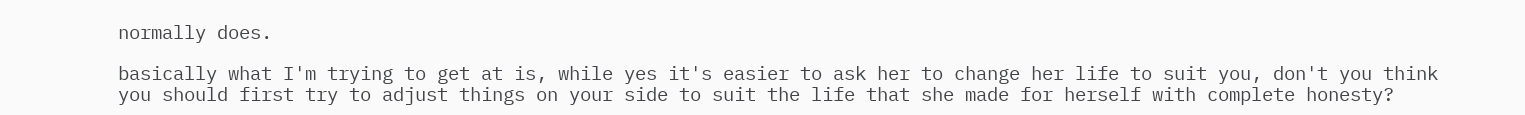normally does.

basically what I'm trying to get at is, while yes it's easier to ask her to change her life to suit you, don't you think you should first try to adjust things on your side to suit the life that she made for herself with complete honesty?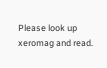Please look up xeromag and read.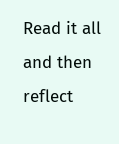Read it all and then reflect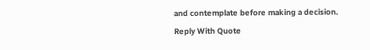and contemplate before making a decision.
Reply With Quote